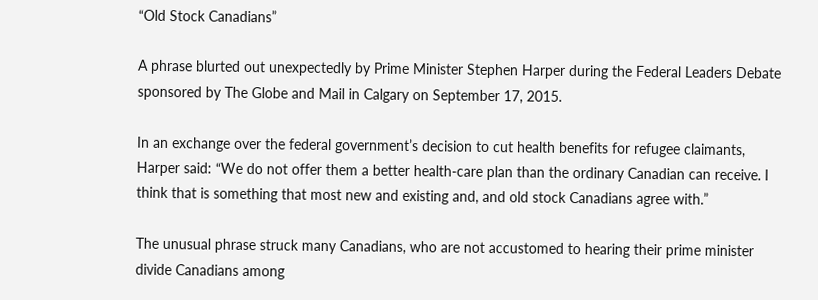“Old Stock Canadians”

A phrase blurted out unexpectedly by Prime Minister Stephen Harper during the Federal Leaders Debate sponsored by The Globe and Mail in Calgary on September 17, 2015.

In an exchange over the federal government’s decision to cut health benefits for refugee claimants, Harper said: “We do not offer them a better health-care plan than the ordinary Canadian can receive. I think that is something that most new and existing and, and old stock Canadians agree with.”

The unusual phrase struck many Canadians, who are not accustomed to hearing their prime minister divide Canadians among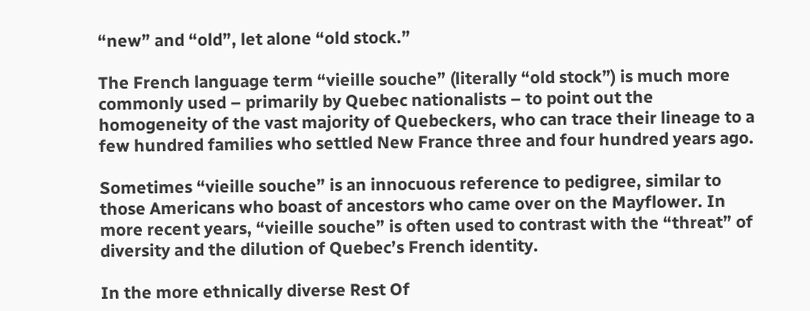“new” and “old”, let alone “old stock.”

The French language term “vieille souche” (literally “old stock”) is much more commonly used – primarily by Quebec nationalists – to point out the homogeneity of the vast majority of Quebeckers, who can trace their lineage to a few hundred families who settled New France three and four hundred years ago.

Sometimes “vieille souche” is an innocuous reference to pedigree, similar to those Americans who boast of ancestors who came over on the Mayflower. In more recent years, “vieille souche” is often used to contrast with the “threat” of diversity and the dilution of Quebec’s French identity.

In the more ethnically diverse Rest Of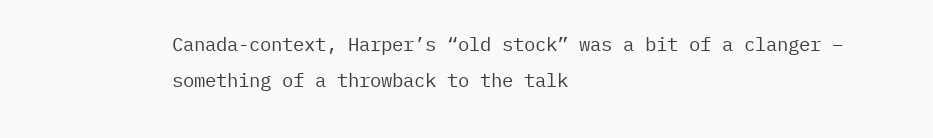Canada-context, Harper’s “old stock” was a bit of a clanger – something of a throwback to the talk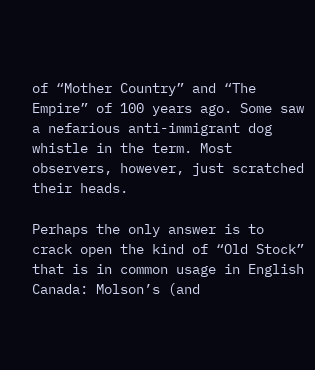of “Mother Country” and “The Empire” of 100 years ago. Some saw a nefarious anti-immigrant dog whistle in the term. Most observers, however, just scratched their heads.

Perhaps the only answer is to crack open the kind of “Old Stock” that is in common usage in English Canada: Molson’s (and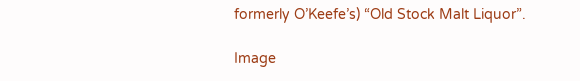formerly O’Keefe’s) “Old Stock Malt Liquor”.

Image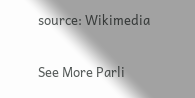source: Wikimedia

See More Parli